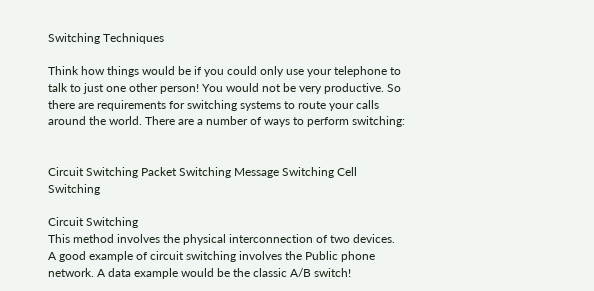Switching Techniques

Think how things would be if you could only use your telephone to talk to just one other person! You would not be very productive. So there are requirements for switching systems to route your calls around the world. There are a number of ways to perform switching:


Circuit Switching Packet Switching Message Switching Cell Switching

Circuit Switching
This method involves the physical interconnection of two devices. A good example of circuit switching involves the Public phone network. A data example would be the classic A/B switch!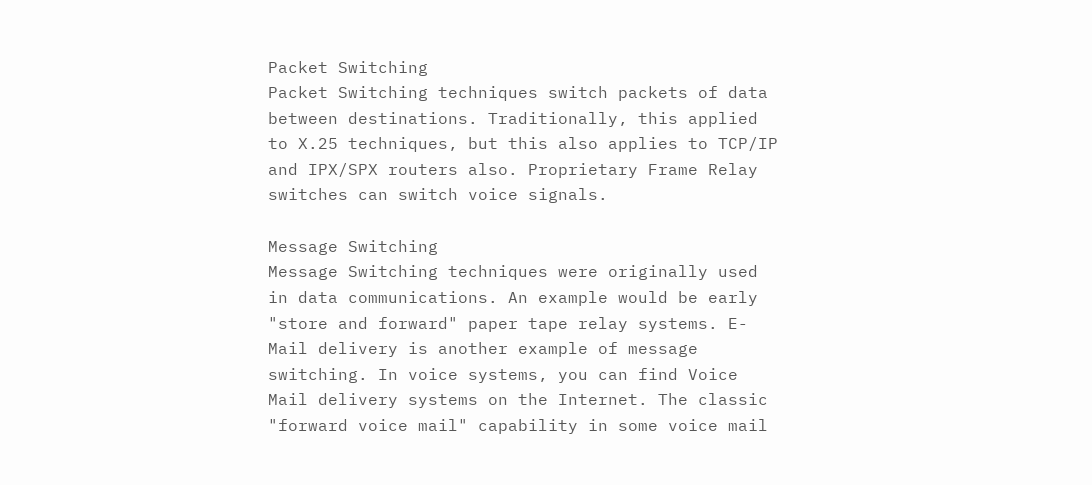Packet Switching
Packet Switching techniques switch packets of data between destinations. Traditionally, this applied to X.25 techniques, but this also applies to TCP/IP and IPX/SPX routers also. Proprietary Frame Relay switches can switch voice signals.

Message Switching
Message Switching techniques were originally used in data communications. An example would be early "store and forward" paper tape relay systems. E-Mail delivery is another example of message switching. In voice systems, you can find Voice Mail delivery systems on the Internet. The classic "forward voice mail" capability in some voice mail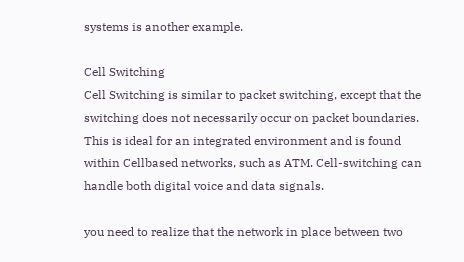systems is another example.

Cell Switching
Cell Switching is similar to packet switching, except that the switching does not necessarily occur on packet boundaries. This is ideal for an integrated environment and is found within Cellbased networks, such as ATM. Cell-switching can handle both digital voice and data signals.

you need to realize that the network in place between two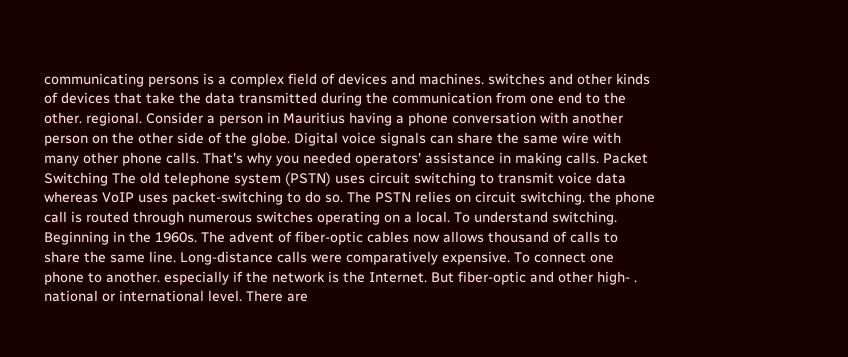communicating persons is a complex field of devices and machines. switches and other kinds of devices that take the data transmitted during the communication from one end to the other. regional. Consider a person in Mauritius having a phone conversation with another person on the other side of the globe. Digital voice signals can share the same wire with many other phone calls. That's why you needed operators' assistance in making calls. Packet Switching The old telephone system (PSTN) uses circuit switching to transmit voice data whereas VoIP uses packet-switching to do so. The PSTN relies on circuit switching. the phone call is routed through numerous switches operating on a local. To understand switching. Beginning in the 1960s. The advent of fiber-optic cables now allows thousand of calls to share the same line. Long-distance calls were comparatively expensive. To connect one phone to another. especially if the network is the Internet. But fiber-optic and other high- . national or international level. There are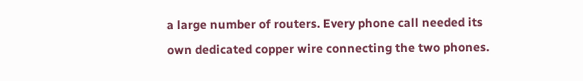a large number of routers. Every phone call needed its own dedicated copper wire connecting the two phones.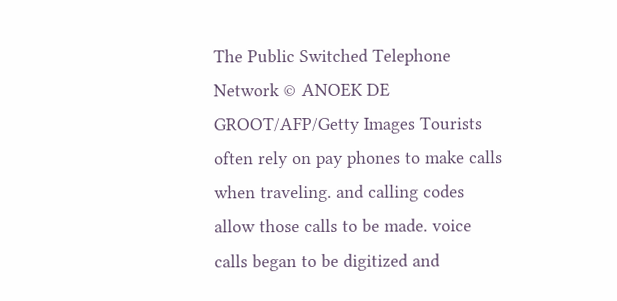The Public Switched Telephone Network © ANOEK DE GROOT/AFP/Getty Images Tourists often rely on pay phones to make calls when traveling. and calling codes allow those calls to be made. voice calls began to be digitized and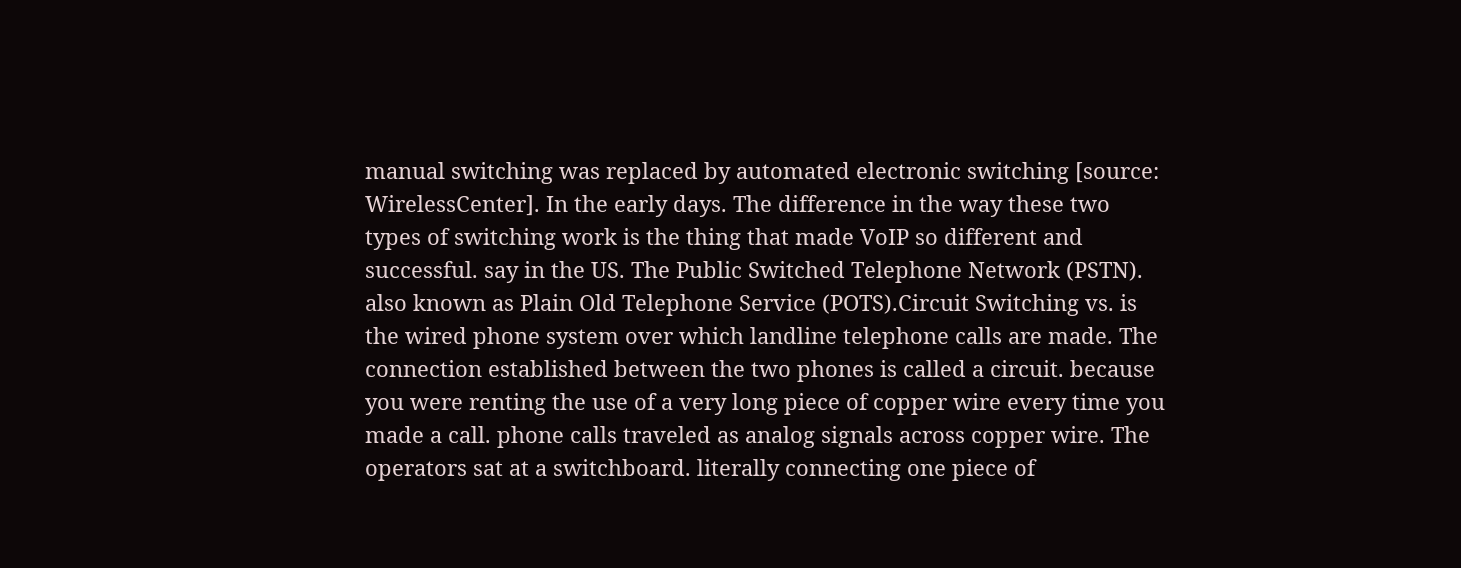manual switching was replaced by automated electronic switching [source: WirelessCenter]. In the early days. The difference in the way these two types of switching work is the thing that made VoIP so different and successful. say in the US. The Public Switched Telephone Network (PSTN). also known as Plain Old Telephone Service (POTS).Circuit Switching vs. is the wired phone system over which landline telephone calls are made. The connection established between the two phones is called a circuit. because you were renting the use of a very long piece of copper wire every time you made a call. phone calls traveled as analog signals across copper wire. The operators sat at a switchboard. literally connecting one piece of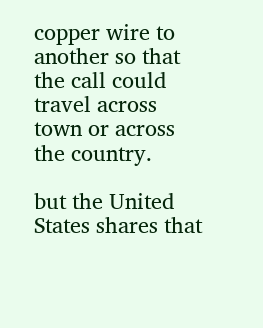copper wire to another so that the call could travel across town or across the country.

but the United States shares that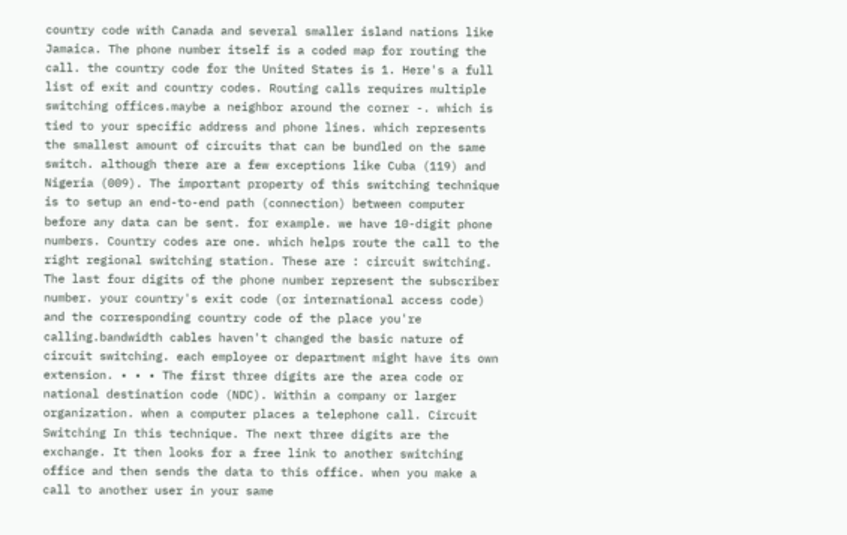country code with Canada and several smaller island nations like Jamaica. The phone number itself is a coded map for routing the call. the country code for the United States is 1. Here's a full list of exit and country codes. Routing calls requires multiple switching offices.maybe a neighbor around the corner -. which is tied to your specific address and phone lines. which represents the smallest amount of circuits that can be bundled on the same switch. although there are a few exceptions like Cuba (119) and Nigeria (009). The important property of this switching technique is to setup an end-to-end path (connection) between computer before any data can be sent. for example. we have 10-digit phone numbers. Country codes are one. which helps route the call to the right regional switching station. These are : circuit switching. The last four digits of the phone number represent the subscriber number. your country's exit code (or international access code) and the corresponding country code of the place you're calling.bandwidth cables haven't changed the basic nature of circuit switching. each employee or department might have its own extension. • • • The first three digits are the area code or national destination code (NDC). Within a company or larger organization. when a computer places a telephone call. Circuit Switching In this technique. The next three digits are the exchange. It then looks for a free link to another switching office and then sends the data to this office. when you make a call to another user in your same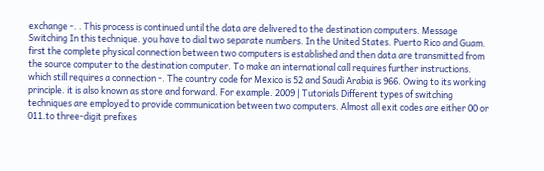exchange -. . This process is continued until the data are delivered to the destination computers. Message Switching In this technique. you have to dial two separate numbers. In the United States. Puerto Rico and Guam. first the complete physical connection between two computers is established and then data are transmitted from the source computer to the destination computer. To make an international call requires further instructions. which still requires a connection -. The country code for Mexico is 52 and Saudi Arabia is 966. Owing to its working principle. it is also known as store and forward. For example. 2009 | Tutorials Different types of switching techniques are employed to provide communication between two computers. Almost all exit codes are either 00 or 011.to three-digit prefixes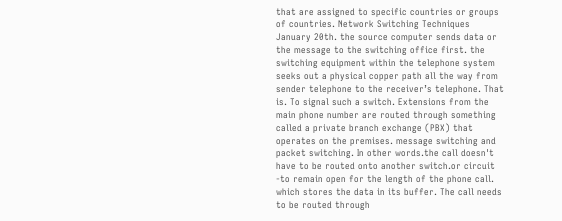that are assigned to specific countries or groups of countries. Network Switching Techniques January 20th. the source computer sends data or the message to the switching office first. the switching equipment within the telephone system seeks out a physical copper path all the way from sender telephone to the receiver’s telephone. That is. To signal such a switch. Extensions from the main phone number are routed through something called a private branch exchange (PBX) that operates on the premises. message switching and packet switching. In other words.the call doesn't have to be routed onto another switch.or circuit -to remain open for the length of the phone call. which stores the data in its buffer. The call needs to be routed through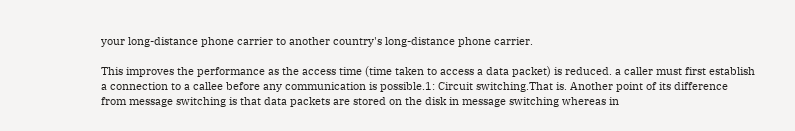your long-distance phone carrier to another country's long-distance phone carrier.

This improves the performance as the access time (time taken to access a data packet) is reduced. a caller must first establish a connection to a callee before any communication is possible.1: Circuit switching.That is. Another point of its difference from message switching is that data packets are stored on the disk in message switching whereas in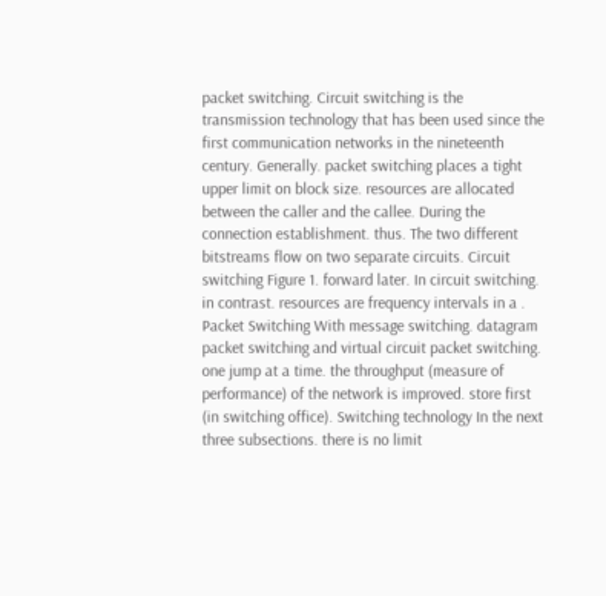packet switching. Circuit switching is the transmission technology that has been used since the first communication networks in the nineteenth century. Generally. packet switching places a tight upper limit on block size. resources are allocated between the caller and the callee. During the connection establishment. thus. The two different bitstreams flow on two separate circuits. Circuit switching Figure 1. forward later. In circuit switching. in contrast. resources are frequency intervals in a . Packet Switching With message switching. datagram packet switching and virtual circuit packet switching. one jump at a time. the throughput (measure of performance) of the network is improved. store first (in switching office). Switching technology In the next three subsections. there is no limit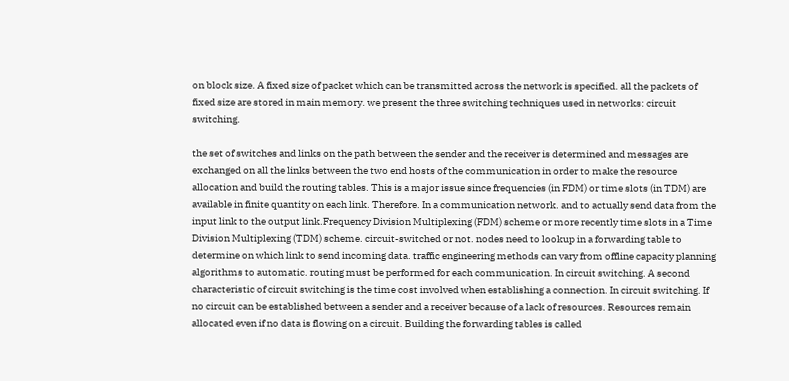on block size. A fixed size of packet which can be transmitted across the network is specified. all the packets of fixed size are stored in main memory. we present the three switching techniques used in networks: circuit switching.

the set of switches and links on the path between the sender and the receiver is determined and messages are exchanged on all the links between the two end hosts of the communication in order to make the resource allocation and build the routing tables. This is a major issue since frequencies (in FDM) or time slots (in TDM) are available in finite quantity on each link. Therefore. In a communication network. and to actually send data from the input link to the output link.Frequency Division Multiplexing (FDM) scheme or more recently time slots in a Time Division Multiplexing (TDM) scheme. circuit-switched or not. nodes need to lookup in a forwarding table to determine on which link to send incoming data. traffic engineering methods can vary from offline capacity planning algorithms to automatic. routing must be performed for each communication. In circuit switching. A second characteristic of circuit switching is the time cost involved when establishing a connection. In circuit switching. If no circuit can be established between a sender and a receiver because of a lack of resources. Resources remain allocated even if no data is flowing on a circuit. Building the forwarding tables is called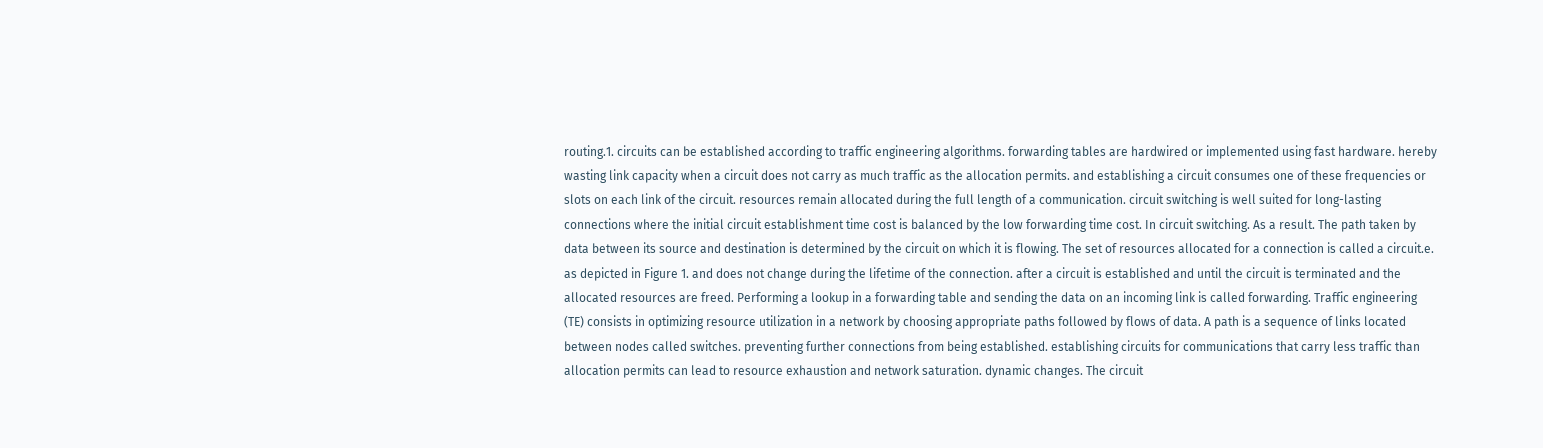routing.1. circuits can be established according to traffic engineering algorithms. forwarding tables are hardwired or implemented using fast hardware. hereby wasting link capacity when a circuit does not carry as much traffic as the allocation permits. and establishing a circuit consumes one of these frequencies or slots on each link of the circuit. resources remain allocated during the full length of a communication. circuit switching is well suited for long-lasting connections where the initial circuit establishment time cost is balanced by the low forwarding time cost. In circuit switching. As a result. The path taken by data between its source and destination is determined by the circuit on which it is flowing. The set of resources allocated for a connection is called a circuit.e. as depicted in Figure 1. and does not change during the lifetime of the connection. after a circuit is established and until the circuit is terminated and the allocated resources are freed. Performing a lookup in a forwarding table and sending the data on an incoming link is called forwarding. Traffic engineering (TE) consists in optimizing resource utilization in a network by choosing appropriate paths followed by flows of data. A path is a sequence of links located between nodes called switches. preventing further connections from being established. establishing circuits for communications that carry less traffic than allocation permits can lead to resource exhaustion and network saturation. dynamic changes. The circuit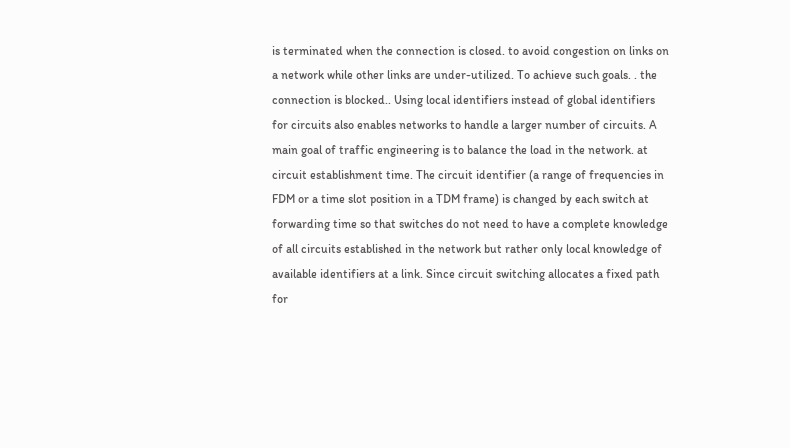is terminated when the connection is closed. to avoid congestion on links on a network while other links are under-utilized. To achieve such goals. . the connection is blocked.. Using local identifiers instead of global identifiers for circuits also enables networks to handle a larger number of circuits. A main goal of traffic engineering is to balance the load in the network. at circuit establishment time. The circuit identifier (a range of frequencies in FDM or a time slot position in a TDM frame) is changed by each switch at forwarding time so that switches do not need to have a complete knowledge of all circuits established in the network but rather only local knowledge of available identifiers at a link. Since circuit switching allocates a fixed path for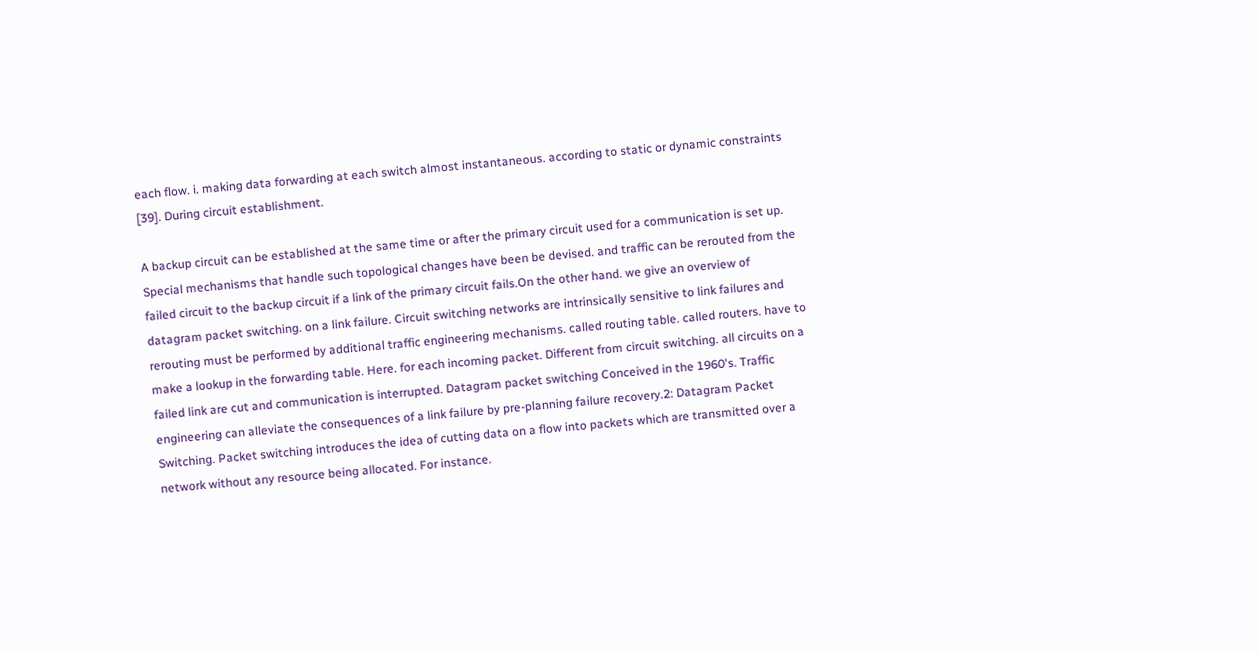each flow. i. making data forwarding at each switch almost instantaneous. according to static or dynamic constraints [39]. During circuit establishment.

A backup circuit can be established at the same time or after the primary circuit used for a communication is set up. Special mechanisms that handle such topological changes have been be devised. and traffic can be rerouted from the failed circuit to the backup circuit if a link of the primary circuit fails.On the other hand. we give an overview of datagram packet switching. on a link failure. Circuit switching networks are intrinsically sensitive to link failures and rerouting must be performed by additional traffic engineering mechanisms. called routing table. called routers. have to make a lookup in the forwarding table. Here. for each incoming packet. Different from circuit switching. all circuits on a failed link are cut and communication is interrupted. Datagram packet switching Conceived in the 1960's. Traffic engineering can alleviate the consequences of a link failure by pre-planning failure recovery.2: Datagram Packet Switching. Packet switching introduces the idea of cutting data on a flow into packets which are transmitted over a network without any resource being allocated. For instance.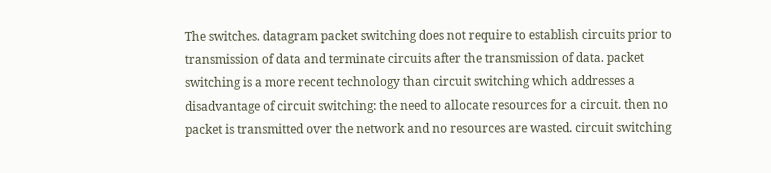The switches. datagram packet switching does not require to establish circuits prior to transmission of data and terminate circuits after the transmission of data. packet switching is a more recent technology than circuit switching which addresses a disadvantage of circuit switching: the need to allocate resources for a circuit. then no packet is transmitted over the network and no resources are wasted. circuit switching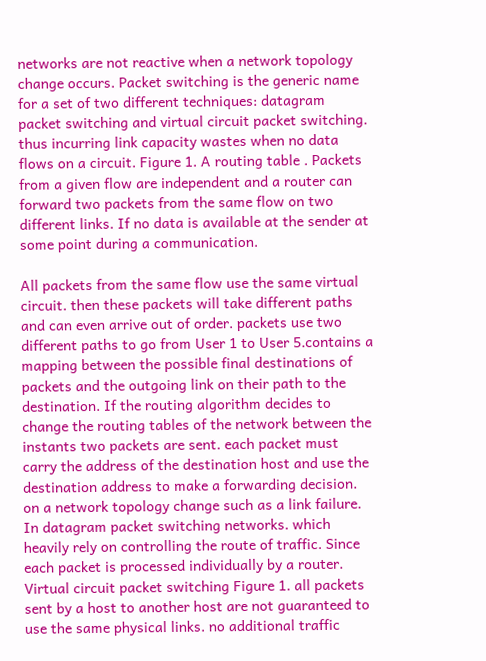networks are not reactive when a network topology change occurs. Packet switching is the generic name for a set of two different techniques: datagram packet switching and virtual circuit packet switching. thus incurring link capacity wastes when no data flows on a circuit. Figure 1. A routing table . Packets from a given flow are independent and a router can forward two packets from the same flow on two different links. If no data is available at the sender at some point during a communication.

All packets from the same flow use the same virtual circuit. then these packets will take different paths and can even arrive out of order. packets use two different paths to go from User 1 to User 5.contains a mapping between the possible final destinations of packets and the outgoing link on their path to the destination. If the routing algorithm decides to change the routing tables of the network between the instants two packets are sent. each packet must carry the address of the destination host and use the destination address to make a forwarding decision. on a network topology change such as a link failure. In datagram packet switching networks. which heavily rely on controlling the route of traffic. Since each packet is processed individually by a router. Virtual circuit packet switching Figure 1. all packets sent by a host to another host are not guaranteed to use the same physical links. no additional traffic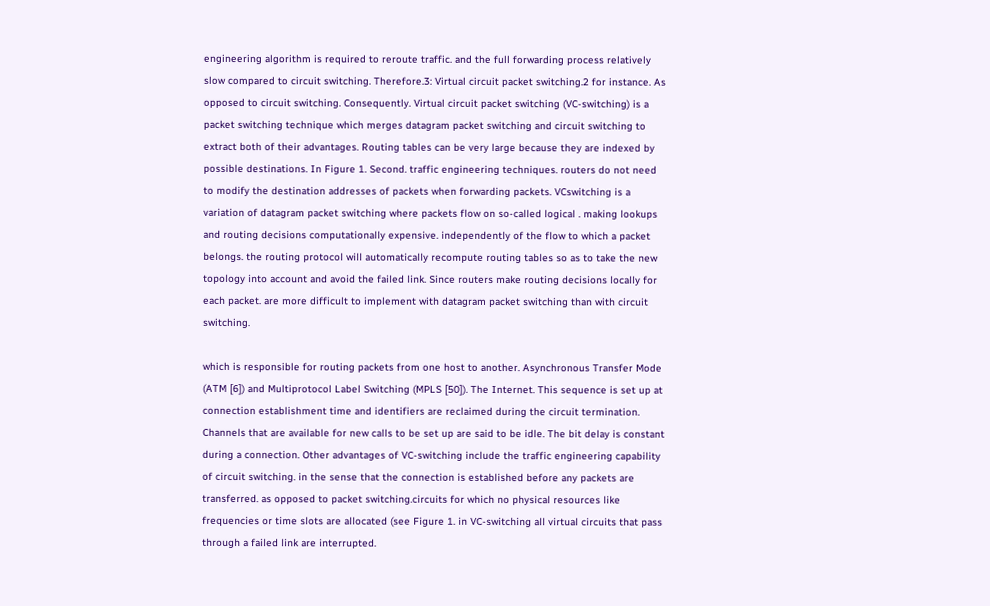engineering algorithm is required to reroute traffic. and the full forwarding process relatively slow compared to circuit switching. Therefore.3: Virtual circuit packet switching.2 for instance. As opposed to circuit switching. Consequently. Virtual circuit packet switching (VC-switching) is a packet switching technique which merges datagram packet switching and circuit switching to extract both of their advantages. Routing tables can be very large because they are indexed by possible destinations. In Figure 1. Second. traffic engineering techniques. routers do not need to modify the destination addresses of packets when forwarding packets. VCswitching is a variation of datagram packet switching where packets flow on so-called logical . making lookups and routing decisions computationally expensive. independently of the flow to which a packet belongs. the routing protocol will automatically recompute routing tables so as to take the new topology into account and avoid the failed link. Since routers make routing decisions locally for each packet. are more difficult to implement with datagram packet switching than with circuit switching.

which is responsible for routing packets from one host to another. Asynchronous Transfer Mode (ATM [6]) and Multiprotocol Label Switching (MPLS [50]). The Internet. This sequence is set up at connection establishment time and identifiers are reclaimed during the circuit termination. Channels that are available for new calls to be set up are said to be idle. The bit delay is constant during a connection. Other advantages of VC-switching include the traffic engineering capability of circuit switching. in the sense that the connection is established before any packets are transferred. as opposed to packet switching.circuits for which no physical resources like frequencies or time slots are allocated (see Figure 1. in VC-switching all virtual circuits that pass through a failed link are interrupted.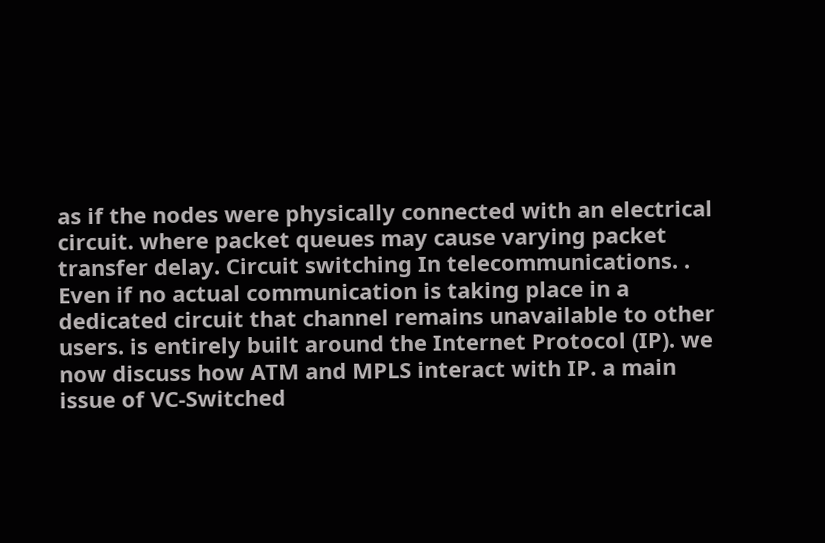as if the nodes were physically connected with an electrical circuit. where packet queues may cause varying packet transfer delay. Circuit switching In telecommunications. . Even if no actual communication is taking place in a dedicated circuit that channel remains unavailable to other users. is entirely built around the Internet Protocol (IP). we now discuss how ATM and MPLS interact with IP. a main issue of VC-Switched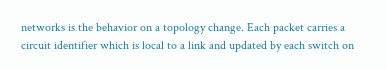networks is the behavior on a topology change. Each packet carries a circuit identifier which is local to a link and updated by each switch on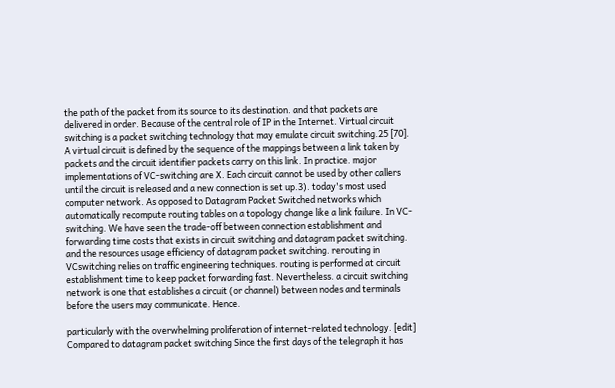the path of the packet from its source to its destination. and that packets are delivered in order. Because of the central role of IP in the Internet. Virtual circuit switching is a packet switching technology that may emulate circuit switching.25 [70]. A virtual circuit is defined by the sequence of the mappings between a link taken by packets and the circuit identifier packets carry on this link. In practice. major implementations of VC-switching are X. Each circuit cannot be used by other callers until the circuit is released and a new connection is set up.3). today's most used computer network. As opposed to Datagram Packet Switched networks which automatically recompute routing tables on a topology change like a link failure. In VC-switching. We have seen the trade-off between connection establishment and forwarding time costs that exists in circuit switching and datagram packet switching. and the resources usage efficiency of datagram packet switching. rerouting in VCswitching relies on traffic engineering techniques. routing is performed at circuit establishment time to keep packet forwarding fast. Nevertheless. a circuit switching network is one that establishes a circuit (or channel) between nodes and terminals before the users may communicate. Hence.

particularly with the overwhelming proliferation of internet-related technology. [edit] Compared to datagram packet switching Since the first days of the telegraph it has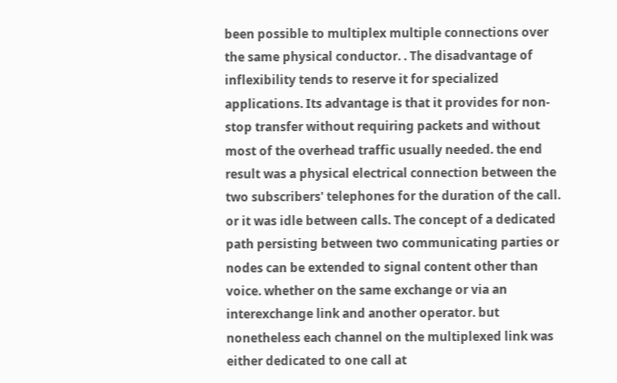been possible to multiplex multiple connections over the same physical conductor. . The disadvantage of inflexibility tends to reserve it for specialized applications. Its advantage is that it provides for non-stop transfer without requiring packets and without most of the overhead traffic usually needed. the end result was a physical electrical connection between the two subscribers' telephones for the duration of the call. or it was idle between calls. The concept of a dedicated path persisting between two communicating parties or nodes can be extended to signal content other than voice. whether on the same exchange or via an interexchange link and another operator. but nonetheless each channel on the multiplexed link was either dedicated to one call at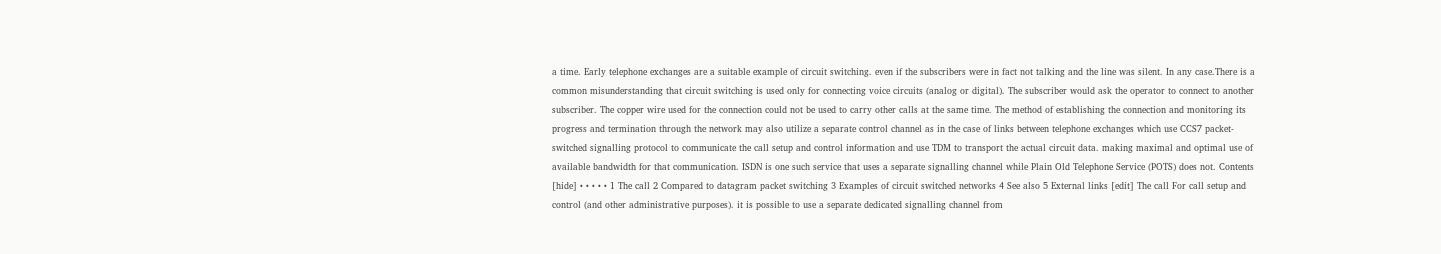a time. Early telephone exchanges are a suitable example of circuit switching. even if the subscribers were in fact not talking and the line was silent. In any case.There is a common misunderstanding that circuit switching is used only for connecting voice circuits (analog or digital). The subscriber would ask the operator to connect to another subscriber. The copper wire used for the connection could not be used to carry other calls at the same time. The method of establishing the connection and monitoring its progress and termination through the network may also utilize a separate control channel as in the case of links between telephone exchanges which use CCS7 packet-switched signalling protocol to communicate the call setup and control information and use TDM to transport the actual circuit data. making maximal and optimal use of available bandwidth for that communication. ISDN is one such service that uses a separate signalling channel while Plain Old Telephone Service (POTS) does not. Contents [hide] • • • • • 1 The call 2 Compared to datagram packet switching 3 Examples of circuit switched networks 4 See also 5 External links [edit] The call For call setup and control (and other administrative purposes). it is possible to use a separate dedicated signalling channel from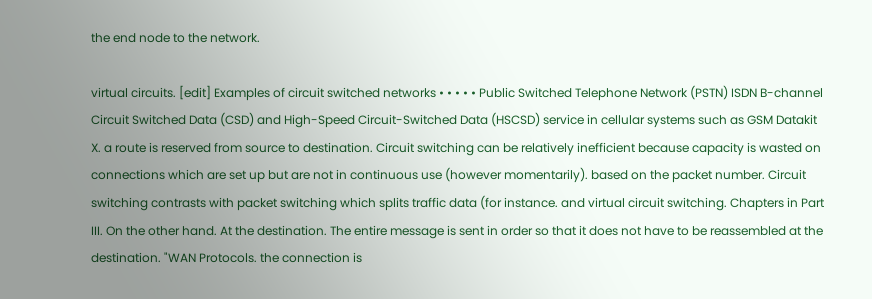the end node to the network.

virtual circuits. [edit] Examples of circuit switched networks • • • • • Public Switched Telephone Network (PSTN) ISDN B-channel Circuit Switched Data (CSD) and High-Speed Circuit-Switched Data (HSCSD) service in cellular systems such as GSM Datakit X. a route is reserved from source to destination. Circuit switching can be relatively inefficient because capacity is wasted on connections which are set up but are not in continuous use (however momentarily). based on the packet number. Circuit switching contrasts with packet switching which splits traffic data (for instance. and virtual circuit switching. Chapters in Part III. On the other hand. At the destination. The entire message is sent in order so that it does not have to be reassembled at the destination. "WAN Protocols. the connection is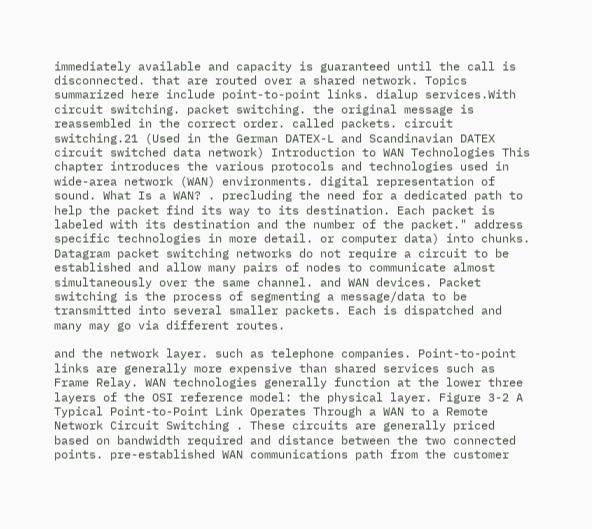immediately available and capacity is guaranteed until the call is disconnected. that are routed over a shared network. Topics summarized here include point-to-point links. dialup services.With circuit switching. packet switching. the original message is reassembled in the correct order. called packets. circuit switching.21 (Used in the German DATEX-L and Scandinavian DATEX circuit switched data network) Introduction to WAN Technologies This chapter introduces the various protocols and technologies used in wide-area network (WAN) environments. digital representation of sound. What Is a WAN? . precluding the need for a dedicated path to help the packet find its way to its destination. Each packet is labeled with its destination and the number of the packet." address specific technologies in more detail. or computer data) into chunks. Datagram packet switching networks do not require a circuit to be established and allow many pairs of nodes to communicate almost simultaneously over the same channel. and WAN devices. Packet switching is the process of segmenting a message/data to be transmitted into several smaller packets. Each is dispatched and many may go via different routes.

and the network layer. such as telephone companies. Point-to-point links are generally more expensive than shared services such as Frame Relay. WAN technologies generally function at the lower three layers of the OSI reference model: the physical layer. Figure 3-2 A Typical Point-to-Point Link Operates Through a WAN to a Remote Network Circuit Switching . These circuits are generally priced based on bandwidth required and distance between the two connected points. pre-established WAN communications path from the customer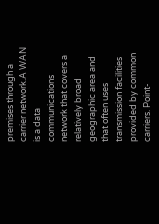premises through a carrier network.A WAN is a data communications network that covers a relatively broad geographic area and that often uses transmission facilities provided by common carriers. Point-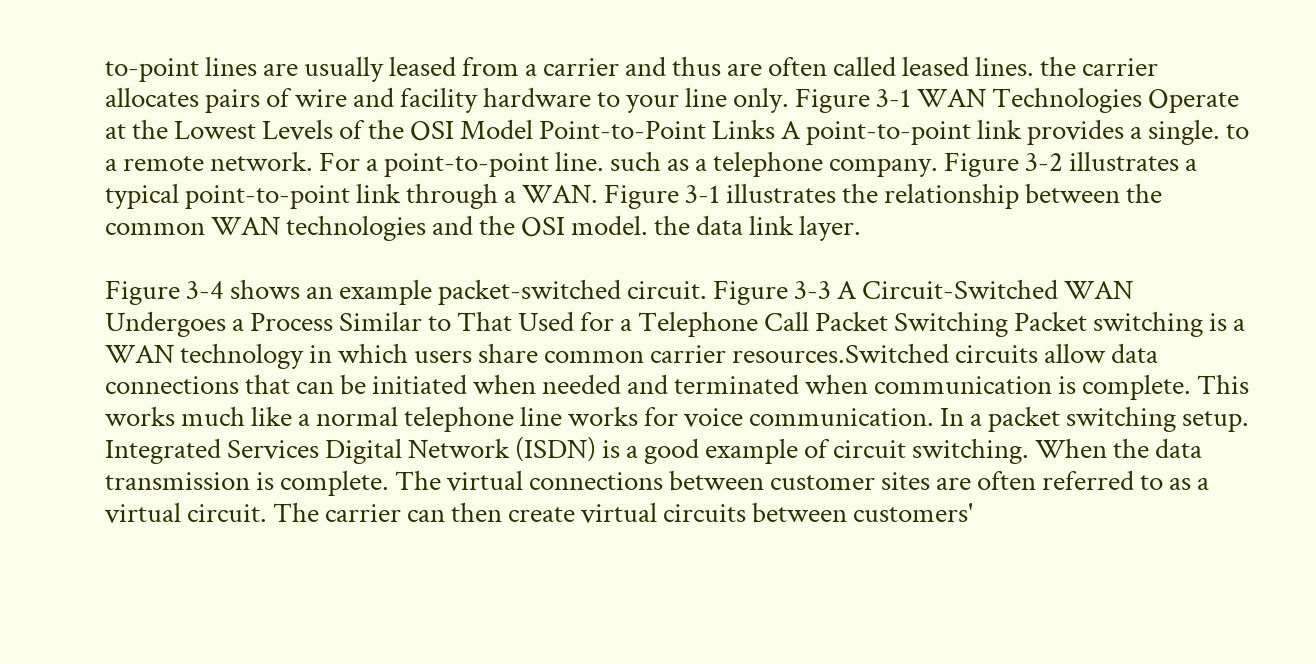to-point lines are usually leased from a carrier and thus are often called leased lines. the carrier allocates pairs of wire and facility hardware to your line only. Figure 3-1 WAN Technologies Operate at the Lowest Levels of the OSI Model Point-to-Point Links A point-to-point link provides a single. to a remote network. For a point-to-point line. such as a telephone company. Figure 3-2 illustrates a typical point-to-point link through a WAN. Figure 3-1 illustrates the relationship between the common WAN technologies and the OSI model. the data link layer.

Figure 3-4 shows an example packet-switched circuit. Figure 3-3 A Circuit-Switched WAN Undergoes a Process Similar to That Used for a Telephone Call Packet Switching Packet switching is a WAN technology in which users share common carrier resources.Switched circuits allow data connections that can be initiated when needed and terminated when communication is complete. This works much like a normal telephone line works for voice communication. In a packet switching setup. Integrated Services Digital Network (ISDN) is a good example of circuit switching. When the data transmission is complete. The virtual connections between customer sites are often referred to as a virtual circuit. The carrier can then create virtual circuits between customers'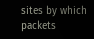sites by which packets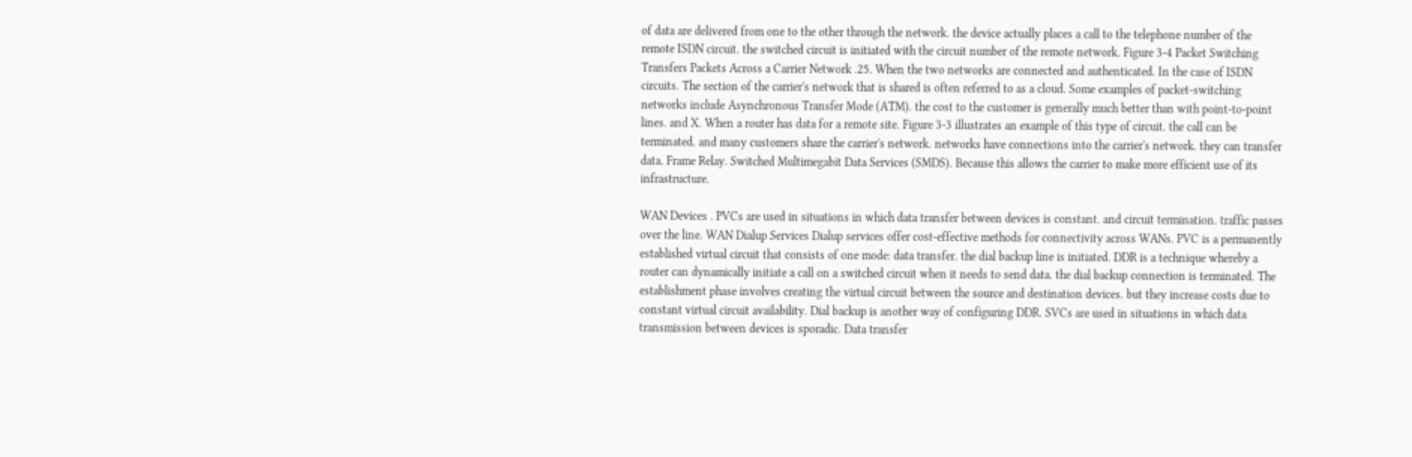of data are delivered from one to the other through the network. the device actually places a call to the telephone number of the remote ISDN circuit. the switched circuit is initiated with the circuit number of the remote network. Figure 3-4 Packet Switching Transfers Packets Across a Carrier Network .25. When the two networks are connected and authenticated. In the case of ISDN circuits. The section of the carrier's network that is shared is often referred to as a cloud. Some examples of packet-switching networks include Asynchronous Transfer Mode (ATM). the cost to the customer is generally much better than with point-to-point lines. and X. When a router has data for a remote site. Figure 3-3 illustrates an example of this type of circuit. the call can be terminated. and many customers share the carrier's network. networks have connections into the carrier's network. they can transfer data. Frame Relay. Switched Multimegabit Data Services (SMDS). Because this allows the carrier to make more efficient use of its infrastructure.

WAN Devices . PVCs are used in situations in which data transfer between devices is constant. and circuit termination. traffic passes over the line. WAN Dialup Services Dialup services offer cost-effective methods for connectivity across WANs. PVC is a permanently established virtual circuit that consists of one mode: data transfer. the dial backup line is initiated. DDR is a technique whereby a router can dynamically initiate a call on a switched circuit when it needs to send data. the dial backup connection is terminated. The establishment phase involves creating the virtual circuit between the source and destination devices. but they increase costs due to constant virtual circuit availability. Dial backup is another way of configuring DDR. SVCs are used in situations in which data transmission between devices is sporadic. Data transfer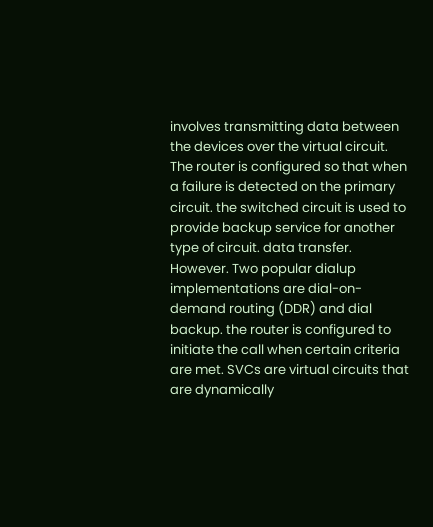involves transmitting data between the devices over the virtual circuit. The router is configured so that when a failure is detected on the primary circuit. the switched circuit is used to provide backup service for another type of circuit. data transfer. However. Two popular dialup implementations are dial-on-demand routing (DDR) and dial backup. the router is configured to initiate the call when certain criteria are met. SVCs are virtual circuits that are dynamically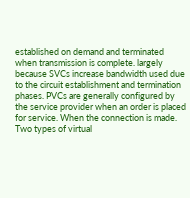established on demand and terminated when transmission is complete. largely because SVCs increase bandwidth used due to the circuit establishment and termination phases. PVCs are generally configured by the service provider when an order is placed for service. When the connection is made. Two types of virtual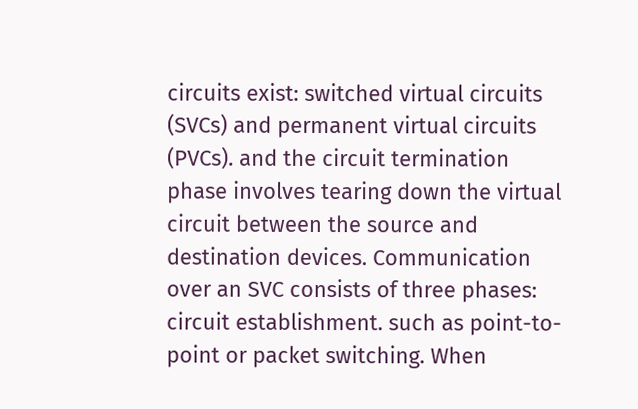circuits exist: switched virtual circuits (SVCs) and permanent virtual circuits (PVCs). and the circuit termination phase involves tearing down the virtual circuit between the source and destination devices. Communication over an SVC consists of three phases: circuit establishment. such as point-to-point or packet switching. When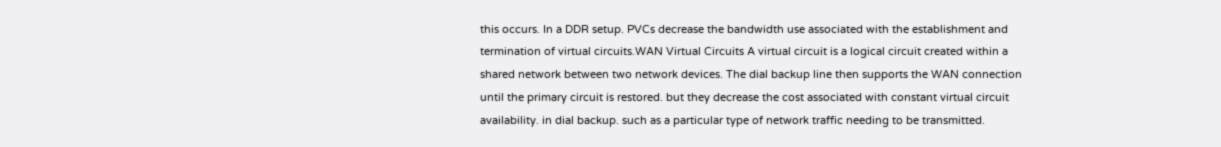this occurs. In a DDR setup. PVCs decrease the bandwidth use associated with the establishment and termination of virtual circuits.WAN Virtual Circuits A virtual circuit is a logical circuit created within a shared network between two network devices. The dial backup line then supports the WAN connection until the primary circuit is restored. but they decrease the cost associated with constant virtual circuit availability. in dial backup. such as a particular type of network traffic needing to be transmitted.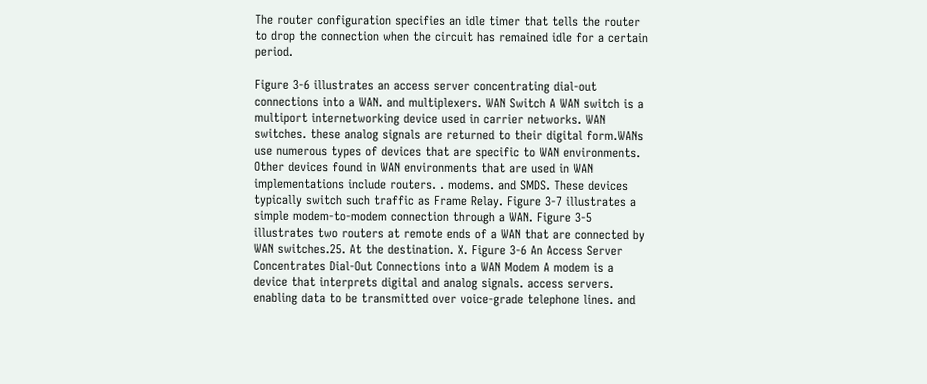The router configuration specifies an idle timer that tells the router to drop the connection when the circuit has remained idle for a certain period.

Figure 3-6 illustrates an access server concentrating dial-out connections into a WAN. and multiplexers. WAN Switch A WAN switch is a multiport internetworking device used in carrier networks. WAN switches. these analog signals are returned to their digital form.WANs use numerous types of devices that are specific to WAN environments. Other devices found in WAN environments that are used in WAN implementations include routers. . modems. and SMDS. These devices typically switch such traffic as Frame Relay. Figure 3-7 illustrates a simple modem-to-modem connection through a WAN. Figure 3-5 illustrates two routers at remote ends of a WAN that are connected by WAN switches.25. At the destination. X. Figure 3-6 An Access Server Concentrates Dial-Out Connections into a WAN Modem A modem is a device that interprets digital and analog signals. access servers. enabling data to be transmitted over voice-grade telephone lines. and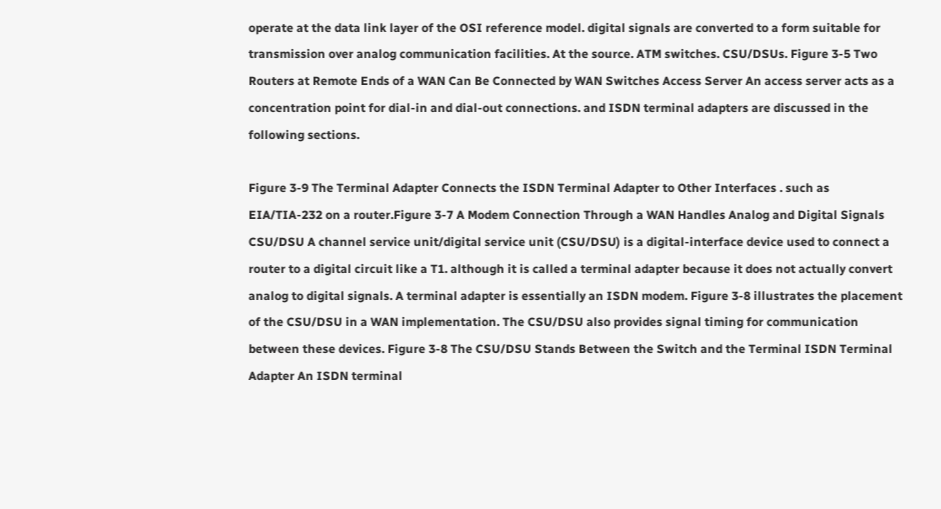operate at the data link layer of the OSI reference model. digital signals are converted to a form suitable for transmission over analog communication facilities. At the source. ATM switches. CSU/DSUs. Figure 3-5 Two Routers at Remote Ends of a WAN Can Be Connected by WAN Switches Access Server An access server acts as a concentration point for dial-in and dial-out connections. and ISDN terminal adapters are discussed in the following sections.

Figure 3-9 The Terminal Adapter Connects the ISDN Terminal Adapter to Other Interfaces . such as EIA/TIA-232 on a router.Figure 3-7 A Modem Connection Through a WAN Handles Analog and Digital Signals CSU/DSU A channel service unit/digital service unit (CSU/DSU) is a digital-interface device used to connect a router to a digital circuit like a T1. although it is called a terminal adapter because it does not actually convert analog to digital signals. A terminal adapter is essentially an ISDN modem. Figure 3-8 illustrates the placement of the CSU/DSU in a WAN implementation. The CSU/DSU also provides signal timing for communication between these devices. Figure 3-8 The CSU/DSU Stands Between the Switch and the Terminal ISDN Terminal Adapter An ISDN terminal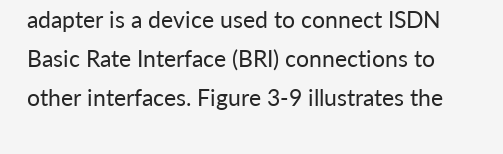adapter is a device used to connect ISDN Basic Rate Interface (BRI) connections to other interfaces. Figure 3-9 illustrates the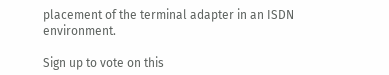placement of the terminal adapter in an ISDN environment.

Sign up to vote on this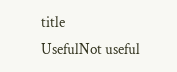title
UsefulNot useful